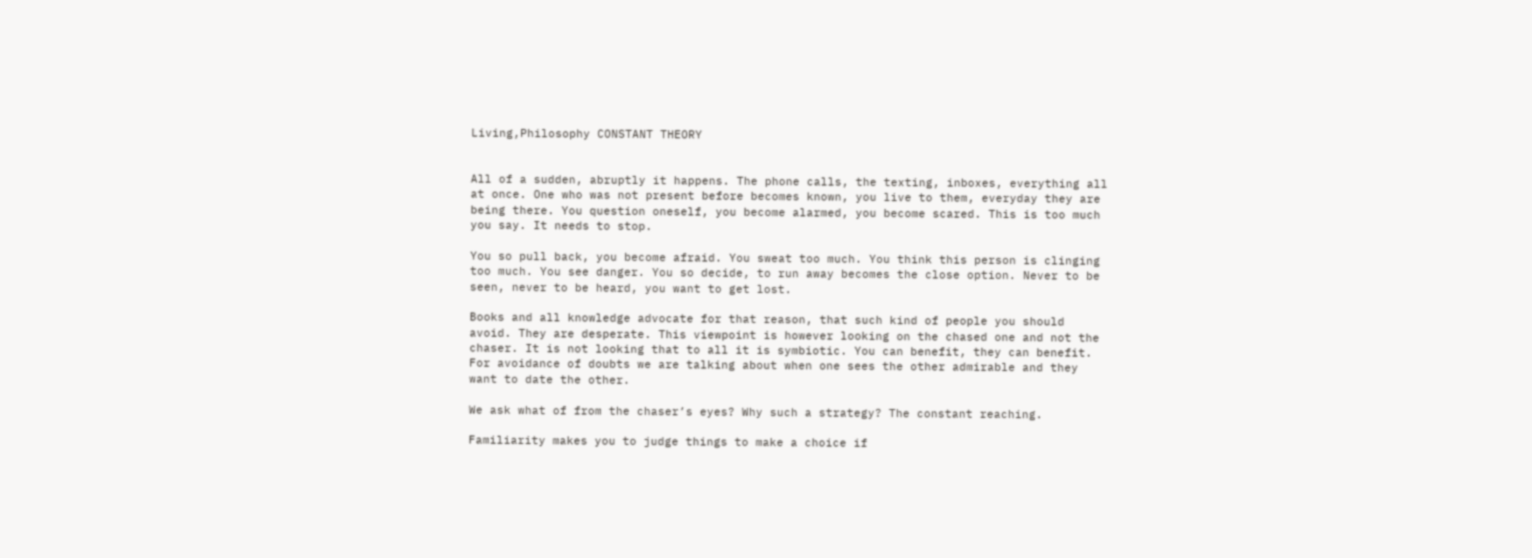Living,Philosophy CONSTANT THEORY


All of a sudden, abruptly it happens. The phone calls, the texting, inboxes, everything all at once. One who was not present before becomes known, you live to them, everyday they are being there. You question oneself, you become alarmed, you become scared. This is too much you say. It needs to stop.

You so pull back, you become afraid. You sweat too much. You think this person is clinging too much. You see danger. You so decide, to run away becomes the close option. Never to be seen, never to be heard, you want to get lost.

Books and all knowledge advocate for that reason, that such kind of people you should avoid. They are desperate. This viewpoint is however looking on the chased one and not the chaser. It is not looking that to all it is symbiotic. You can benefit, they can benefit. For avoidance of doubts we are talking about when one sees the other admirable and they want to date the other.

We ask what of from the chaser’s eyes? Why such a strategy? The constant reaching.

Familiarity makes you to judge things to make a choice if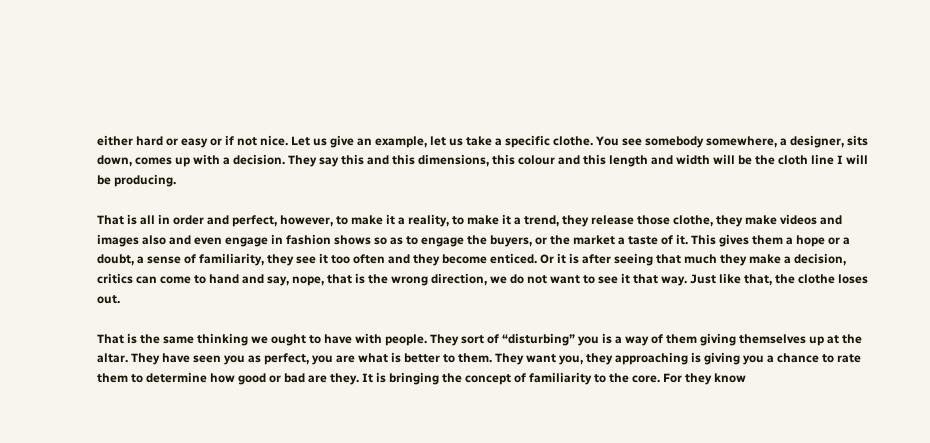either hard or easy or if not nice. Let us give an example, let us take a specific clothe. You see somebody somewhere, a designer, sits down, comes up with a decision. They say this and this dimensions, this colour and this length and width will be the cloth line I will be producing.

That is all in order and perfect, however, to make it a reality, to make it a trend, they release those clothe, they make videos and images also and even engage in fashion shows so as to engage the buyers, or the market a taste of it. This gives them a hope or a doubt, a sense of familiarity, they see it too often and they become enticed. Or it is after seeing that much they make a decision, critics can come to hand and say, nope, that is the wrong direction, we do not want to see it that way. Just like that, the clothe loses out.

That is the same thinking we ought to have with people. They sort of “disturbing” you is a way of them giving themselves up at the altar. They have seen you as perfect, you are what is better to them. They want you, they approaching is giving you a chance to rate them to determine how good or bad are they. It is bringing the concept of familiarity to the core. For they know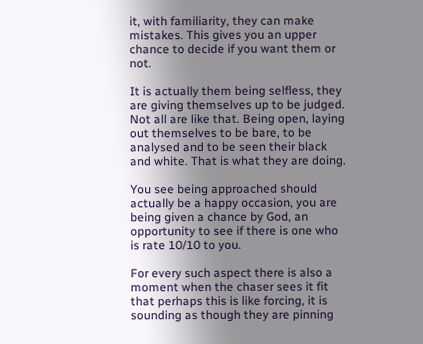it, with familiarity, they can make mistakes. This gives you an upper chance to decide if you want them or not.

It is actually them being selfless, they are giving themselves up to be judged. Not all are like that. Being open, laying out themselves to be bare, to be analysed and to be seen their black and white. That is what they are doing.

You see being approached should actually be a happy occasion, you are being given a chance by God, an opportunity to see if there is one who is rate 10/10 to you.

For every such aspect there is also a moment when the chaser sees it fit that perhaps this is like forcing, it is sounding as though they are pinning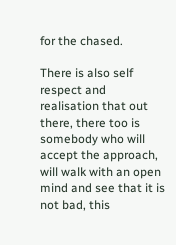for the chased.

There is also self respect and realisation that out there, there too is somebody who will accept the approach, will walk with an open mind and see that it is not bad, this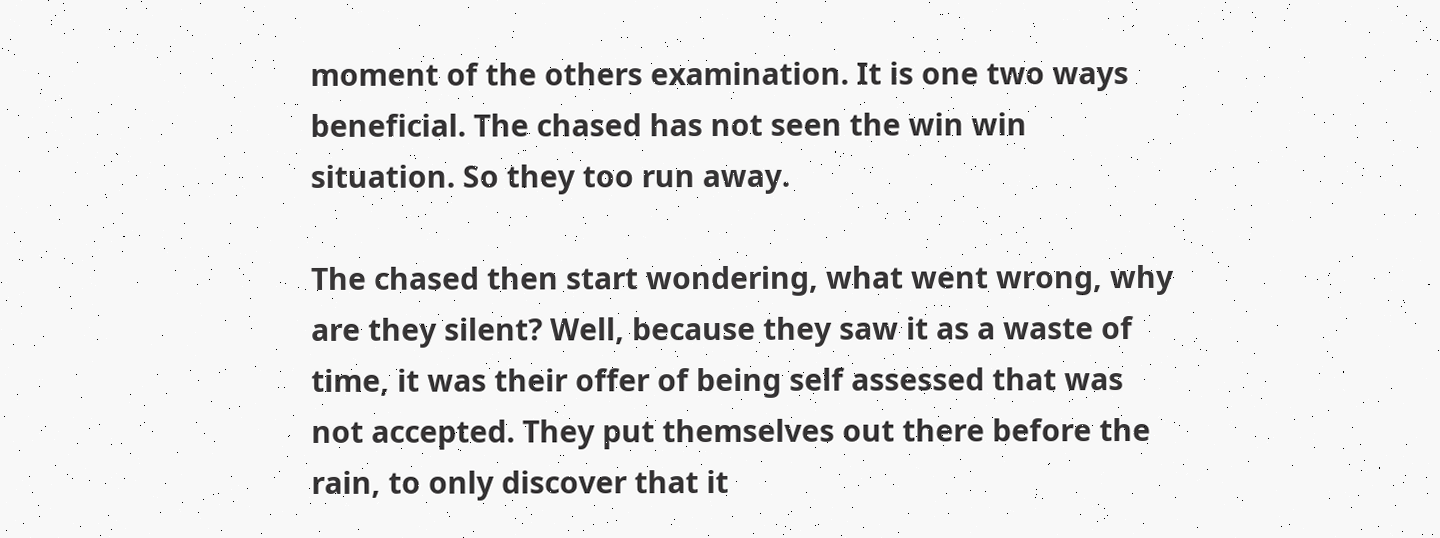moment of the others examination. It is one two ways beneficial. The chased has not seen the win win situation. So they too run away.

The chased then start wondering, what went wrong, why are they silent? Well, because they saw it as a waste of time, it was their offer of being self assessed that was not accepted. They put themselves out there before the rain, to only discover that it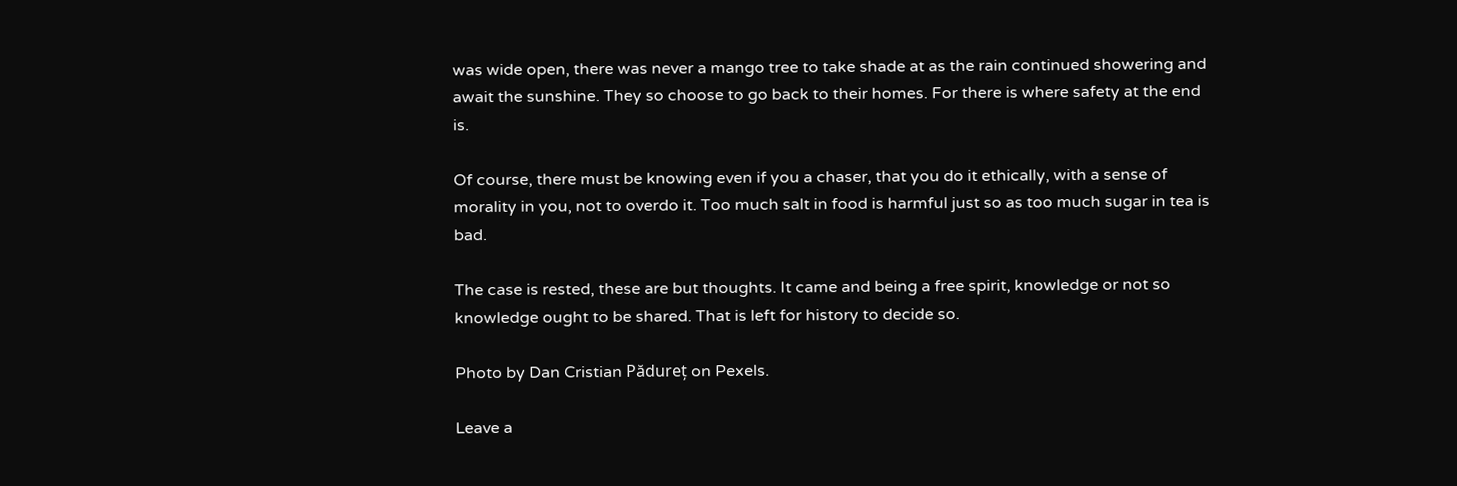was wide open, there was never a mango tree to take shade at as the rain continued showering and await the sunshine. They so choose to go back to their homes. For there is where safety at the end is.

Of course, there must be knowing even if you a chaser, that you do it ethically, with a sense of morality in you, not to overdo it. Too much salt in food is harmful just so as too much sugar in tea is bad.

The case is rested, these are but thoughts. It came and being a free spirit, knowledge or not so knowledge ought to be shared. That is left for history to decide so.

Photo by Dan Cristian Pădureț on Pexels.

Leave a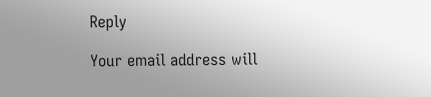Reply

Your email address will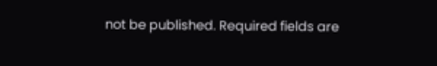not be published. Required fields are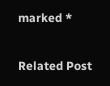marked *

Related Post